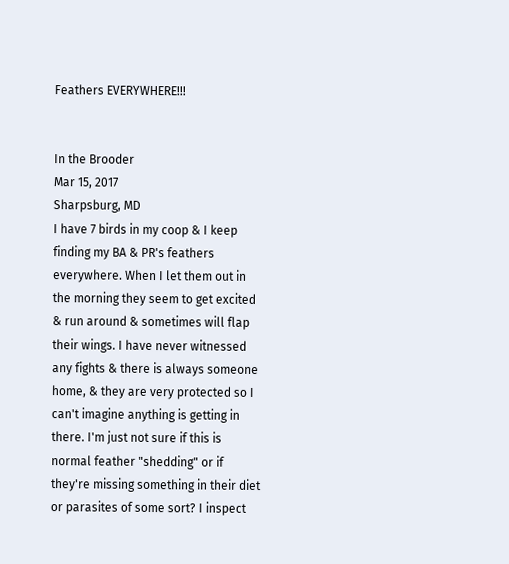Feathers EVERYWHERE!!!


In the Brooder
Mar 15, 2017
Sharpsburg, MD
I have 7 birds in my coop & I keep finding my BA & PR's feathers everywhere. When I let them out in the morning they seem to get excited & run around & sometimes will flap their wings. I have never witnessed any fights & there is always someone home, & they are very protected so I can't imagine anything is getting in there. I'm just not sure if this is normal feather "shedding" or if they're missing something in their diet or parasites of some sort? I inspect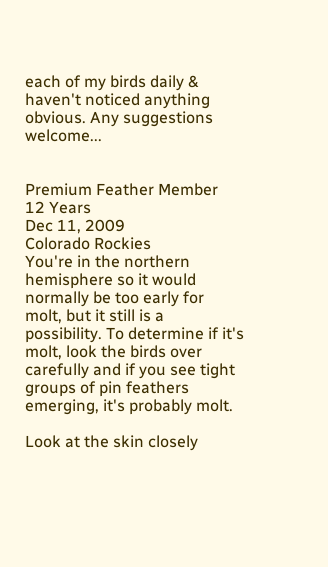each of my birds daily & haven't noticed anything obvious. Any suggestions welcome...


Premium Feather Member
12 Years
Dec 11, 2009
Colorado Rockies
You're in the northern hemisphere so it would normally be too early for molt, but it still is a possibility. To determine if it's molt, look the birds over carefully and if you see tight groups of pin feathers emerging, it's probably molt.

Look at the skin closely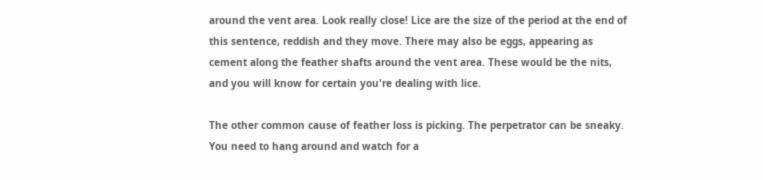around the vent area. Look really close! Lice are the size of the period at the end of this sentence, reddish and they move. There may also be eggs, appearing as cement along the feather shafts around the vent area. These would be the nits, and you will know for certain you're dealing with lice.

The other common cause of feather loss is picking. The perpetrator can be sneaky. You need to hang around and watch for a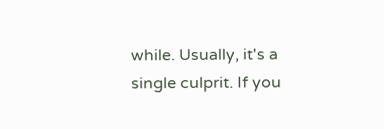while. Usually, it's a single culprit. If you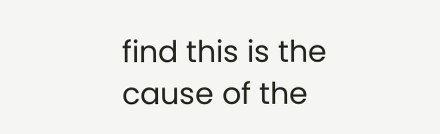find this is the cause of the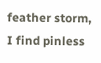feather storm, I find pinless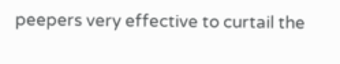peepers very effective to curtail the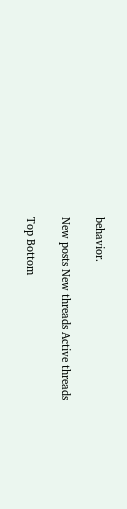behavior.

New posts New threads Active threads

Top Bottom